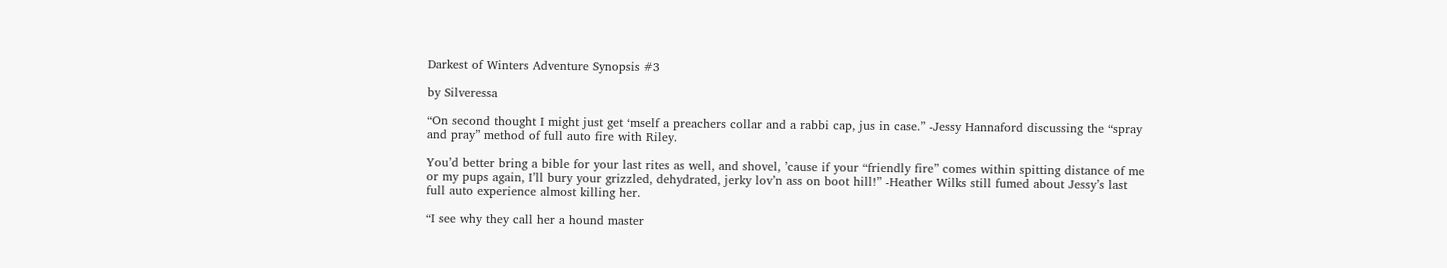Darkest of Winters Adventure Synopsis #3

by Silveressa

“On second thought I might just get ‘mself a preachers collar and a rabbi cap, jus in case.” -Jessy Hannaford discussing the “spray and pray” method of full auto fire with Riley.

You’d better bring a bible for your last rites as well, and shovel, ’cause if your “friendly fire” comes within spitting distance of me or my pups again, I’ll bury your grizzled, dehydrated, jerky lov’n ass on boot hill!” -Heather Wilks still fumed about Jessy’s last full auto experience almost killing her.

“I see why they call her a hound master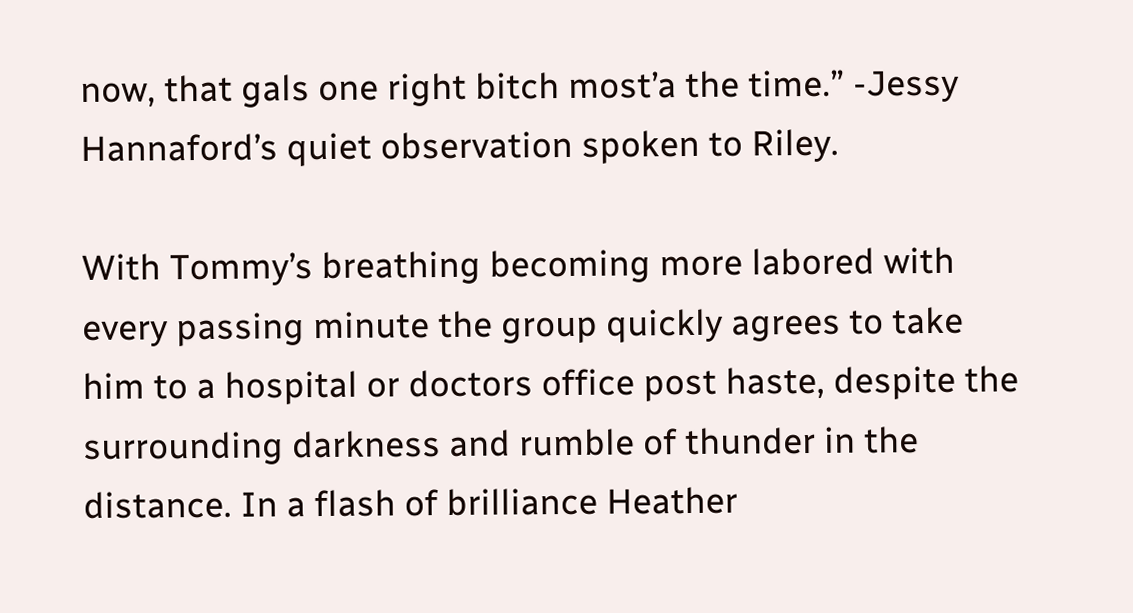now, that gals one right bitch most’a the time.” -Jessy Hannaford’s quiet observation spoken to Riley.

With Tommy’s breathing becoming more labored with every passing minute the group quickly agrees to take him to a hospital or doctors office post haste, despite the surrounding darkness and rumble of thunder in the distance. In a flash of brilliance Heather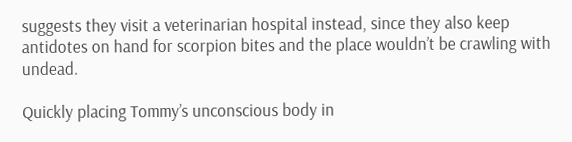suggests they visit a veterinarian hospital instead, since they also keep antidotes on hand for scorpion bites and the place wouldn’t be crawling with undead.

Quickly placing Tommy’s unconscious body in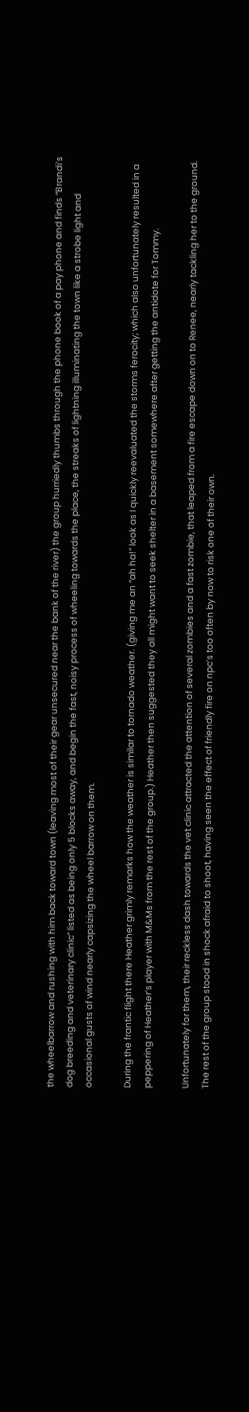the wheelbarrow and rushing with him back toward town (leaving most of their gear unsecured near the bank of the river) the group hurriedly thumbs through the phone book of a pay phone and finds “Brandi’s dog breeding and veterinary clinic” listed as being only 5 blocks away, and begin the fast, noisy process of wheeling towards the place, the streaks of lightning illuminating the town like a strobe light and occasional gusts of wind nearly capsizing the wheel barrow on them.

During the frantic flight there Heather grimly remarks how the weather is similar to tornado weather. (giving me an “ah ha!” look as I quickly reevaluated the storms ferocity; which also unfortunately resulted in a peppering of Heather’s player with M&Ms from the rest of the group.) Heather then suggested they all might want to seek shelter in a basement somewhere after getting the antidote for Tommy.

Unfortunately for them, their reckless dash towards the vet clinic attracted the attention of several zombies and a fast zombie, that leaped from a fire escape down on to Renee, nearly tackling her to the ground. The rest of the group stood in shock afraid to shoot, having seen the effect of friendly fire on npc’s too often by now to risk one of their own.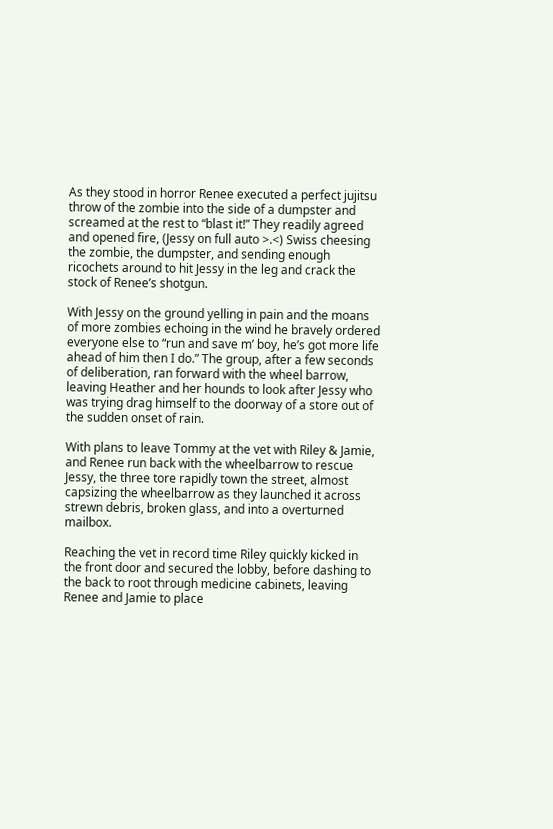As they stood in horror Renee executed a perfect jujitsu throw of the zombie into the side of a dumpster and screamed at the rest to “blast it!” They readily agreed and opened fire, (Jessy on full auto >.<) Swiss cheesing the zombie, the dumpster, and sending enough ricochets around to hit Jessy in the leg and crack the stock of Renee’s shotgun.

With Jessy on the ground yelling in pain and the moans of more zombies echoing in the wind he bravely ordered everyone else to “run and save m’ boy, he’s got more life ahead of him then I do.” The group, after a few seconds of deliberation, ran forward with the wheel barrow, leaving Heather and her hounds to look after Jessy who was trying drag himself to the doorway of a store out of the sudden onset of rain.

With plans to leave Tommy at the vet with Riley & Jamie, and Renee run back with the wheelbarrow to rescue Jessy, the three tore rapidly town the street, almost capsizing the wheelbarrow as they launched it across strewn debris, broken glass, and into a overturned mailbox.

Reaching the vet in record time Riley quickly kicked in the front door and secured the lobby, before dashing to the back to root through medicine cabinets, leaving Renee and Jamie to place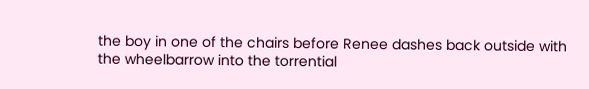the boy in one of the chairs before Renee dashes back outside with the wheelbarrow into the torrential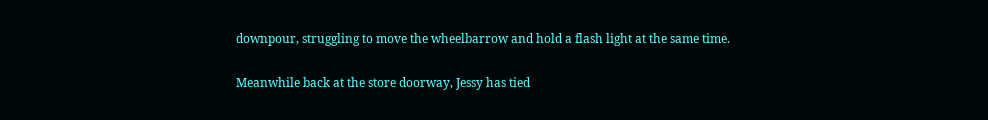downpour, struggling to move the wheelbarrow and hold a flash light at the same time.

Meanwhile back at the store doorway, Jessy has tied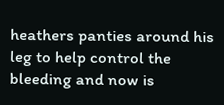heathers panties around his leg to help control the bleeding and now is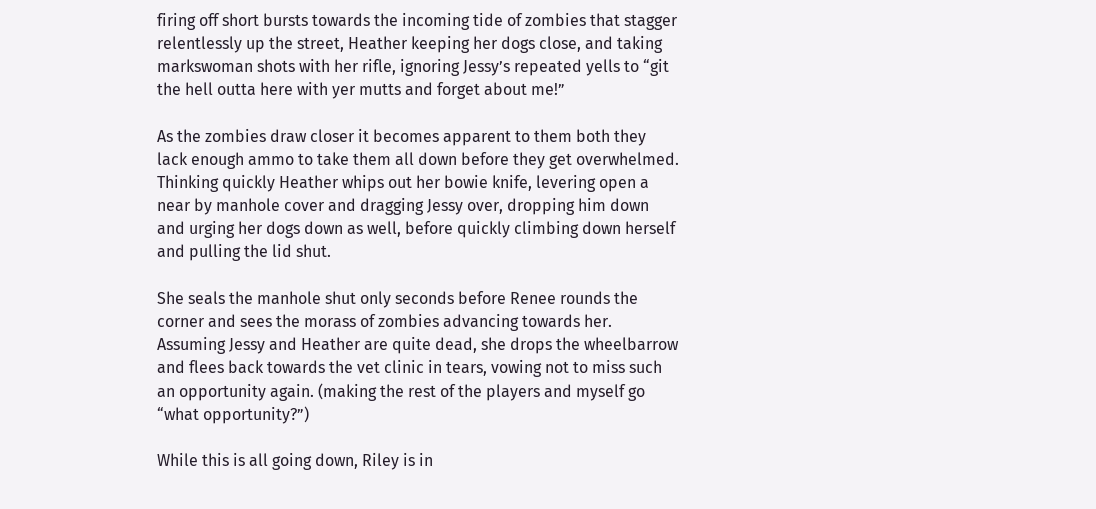firing off short bursts towards the incoming tide of zombies that stagger relentlessly up the street, Heather keeping her dogs close, and taking markswoman shots with her rifle, ignoring Jessy’s repeated yells to “git the hell outta here with yer mutts and forget about me!”

As the zombies draw closer it becomes apparent to them both they lack enough ammo to take them all down before they get overwhelmed. Thinking quickly Heather whips out her bowie knife, levering open a near by manhole cover and dragging Jessy over, dropping him down and urging her dogs down as well, before quickly climbing down herself and pulling the lid shut.

She seals the manhole shut only seconds before Renee rounds the corner and sees the morass of zombies advancing towards her. Assuming Jessy and Heather are quite dead, she drops the wheelbarrow and flees back towards the vet clinic in tears, vowing not to miss such an opportunity again. (making the rest of the players and myself go “what opportunity?”)

While this is all going down, Riley is in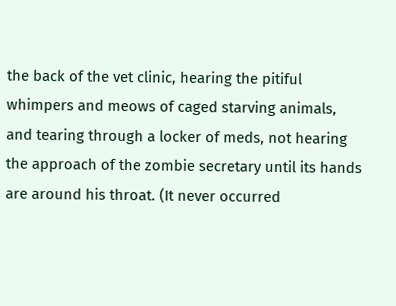the back of the vet clinic, hearing the pitiful whimpers and meows of caged starving animals, and tearing through a locker of meds, not hearing the approach of the zombie secretary until its hands are around his throat. (It never occurred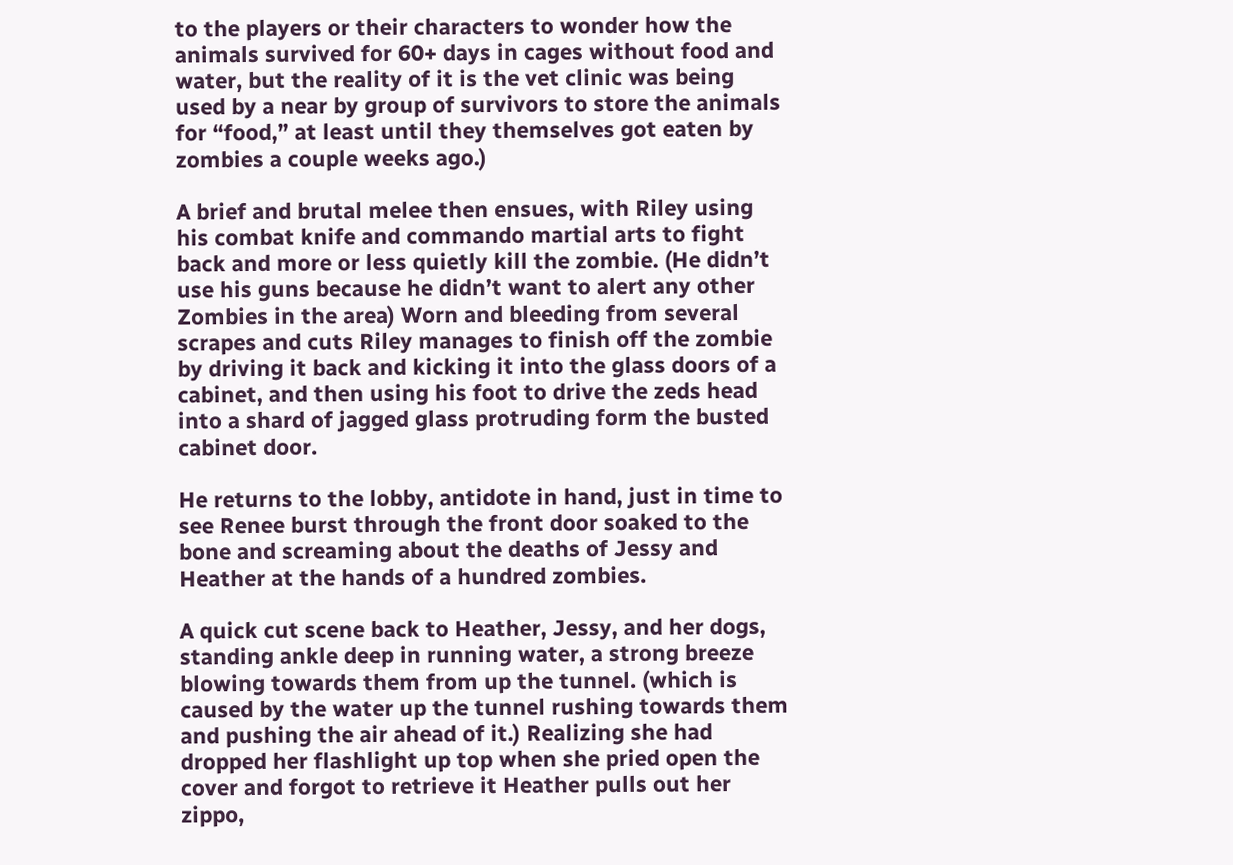to the players or their characters to wonder how the animals survived for 60+ days in cages without food and water, but the reality of it is the vet clinic was being used by a near by group of survivors to store the animals for “food,” at least until they themselves got eaten by zombies a couple weeks ago.)

A brief and brutal melee then ensues, with Riley using his combat knife and commando martial arts to fight back and more or less quietly kill the zombie. (He didn’t use his guns because he didn’t want to alert any other Zombies in the area) Worn and bleeding from several scrapes and cuts Riley manages to finish off the zombie by driving it back and kicking it into the glass doors of a cabinet, and then using his foot to drive the zeds head into a shard of jagged glass protruding form the busted cabinet door.

He returns to the lobby, antidote in hand, just in time to see Renee burst through the front door soaked to the bone and screaming about the deaths of Jessy and Heather at the hands of a hundred zombies.

A quick cut scene back to Heather, Jessy, and her dogs, standing ankle deep in running water, a strong breeze blowing towards them from up the tunnel. (which is caused by the water up the tunnel rushing towards them and pushing the air ahead of it.) Realizing she had dropped her flashlight up top when she pried open the cover and forgot to retrieve it Heather pulls out her zippo,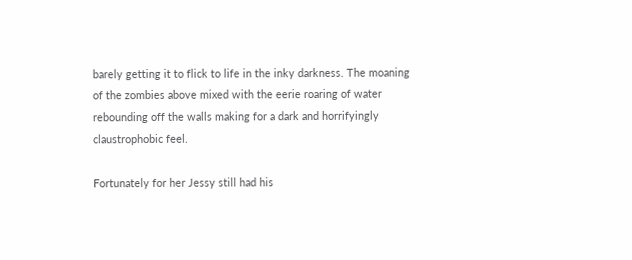barely getting it to flick to life in the inky darkness. The moaning of the zombies above mixed with the eerie roaring of water rebounding off the walls making for a dark and horrifyingly claustrophobic feel.

Fortunately for her Jessy still had his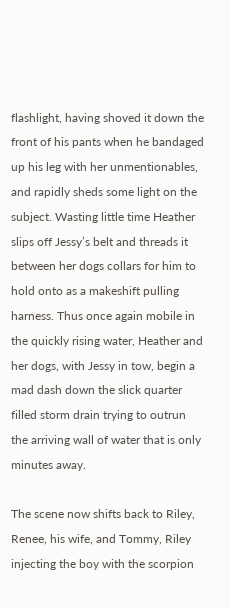flashlight, having shoved it down the front of his pants when he bandaged up his leg with her unmentionables, and rapidly sheds some light on the subject. Wasting little time Heather slips off Jessy’s belt and threads it between her dogs collars for him to hold onto as a makeshift pulling harness. Thus once again mobile in the quickly rising water, Heather and her dogs, with Jessy in tow, begin a mad dash down the slick quarter filled storm drain trying to outrun the arriving wall of water that is only minutes away.

The scene now shifts back to Riley, Renee, his wife, and Tommy, Riley injecting the boy with the scorpion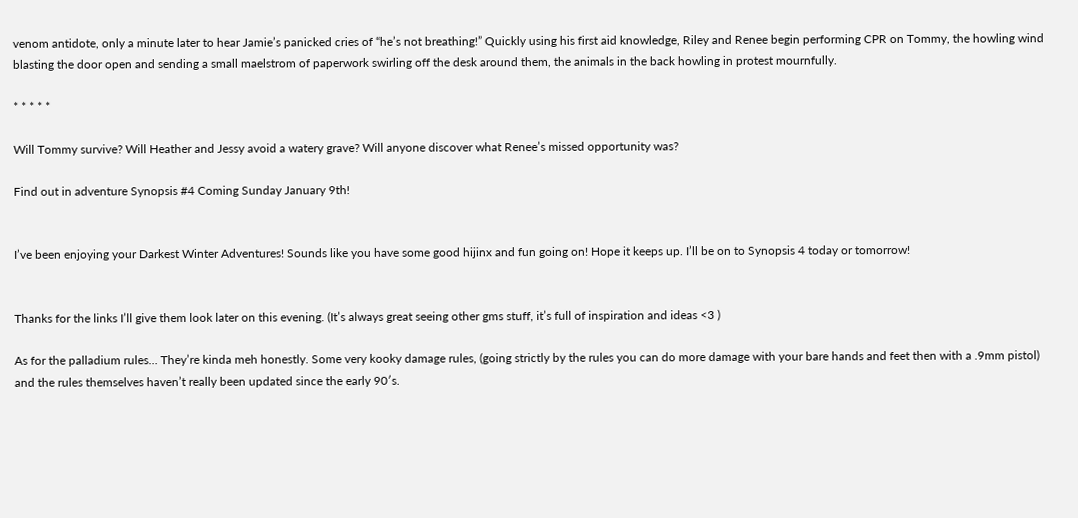venom antidote, only a minute later to hear Jamie’s panicked cries of “he’s not breathing!” Quickly using his first aid knowledge, Riley and Renee begin performing CPR on Tommy, the howling wind blasting the door open and sending a small maelstrom of paperwork swirling off the desk around them, the animals in the back howling in protest mournfully.

* * * * *

Will Tommy survive? Will Heather and Jessy avoid a watery grave? Will anyone discover what Renee’s missed opportunity was?

Find out in adventure Synopsis #4 Coming Sunday January 9th!


I’ve been enjoying your Darkest Winter Adventures! Sounds like you have some good hijinx and fun going on! Hope it keeps up. I’ll be on to Synopsis 4 today or tomorrow!


Thanks for the links I’ll give them look later on this evening. (It’s always great seeing other gms stuff, it’s full of inspiration and ideas <3 )

As for the palladium rules… They’re kinda meh honestly. Some very kooky damage rules, (going strictly by the rules you can do more damage with your bare hands and feet then with a .9mm pistol) and the rules themselves haven’t really been updated since the early 90′s.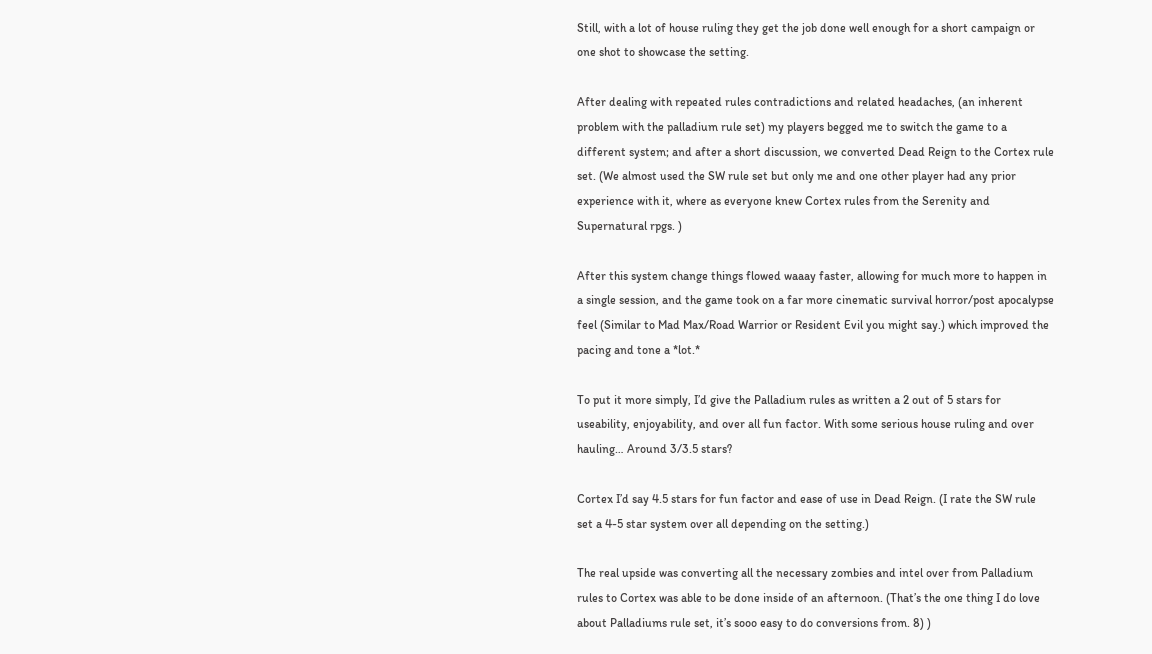Still, with a lot of house ruling they get the job done well enough for a short campaign or one shot to showcase the setting.

After dealing with repeated rules contradictions and related headaches, (an inherent problem with the palladium rule set) my players begged me to switch the game to a different system; and after a short discussion, we converted Dead Reign to the Cortex rule set. (We almost used the SW rule set but only me and one other player had any prior experience with it, where as everyone knew Cortex rules from the Serenity and Supernatural rpgs. )

After this system change things flowed waaay faster, allowing for much more to happen in a single session, and the game took on a far more cinematic survival horror/post apocalypse feel (Similar to Mad Max/Road Warrior or Resident Evil you might say.) which improved the pacing and tone a *lot.*

To put it more simply, I’d give the Palladium rules as written a 2 out of 5 stars for useability, enjoyability, and over all fun factor. With some serious house ruling and over hauling… Around 3/3.5 stars?

Cortex I’d say 4.5 stars for fun factor and ease of use in Dead Reign. (I rate the SW rule set a 4-5 star system over all depending on the setting.)

The real upside was converting all the necessary zombies and intel over from Palladium rules to Cortex was able to be done inside of an afternoon. (That’s the one thing I do love about Palladiums rule set, it’s sooo easy to do conversions from. 8) )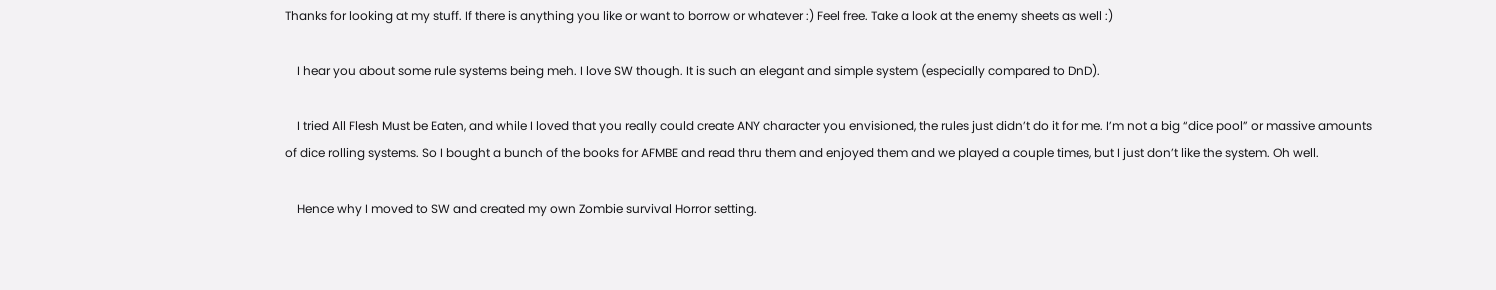Thanks for looking at my stuff. If there is anything you like or want to borrow or whatever :) Feel free. Take a look at the enemy sheets as well :)

    I hear you about some rule systems being meh. I love SW though. It is such an elegant and simple system (especially compared to DnD).

    I tried All Flesh Must be Eaten, and while I loved that you really could create ANY character you envisioned, the rules just didn’t do it for me. I’m not a big “dice pool” or massive amounts of dice rolling systems. So I bought a bunch of the books for AFMBE and read thru them and enjoyed them and we played a couple times, but I just don’t like the system. Oh well.

    Hence why I moved to SW and created my own Zombie survival Horror setting.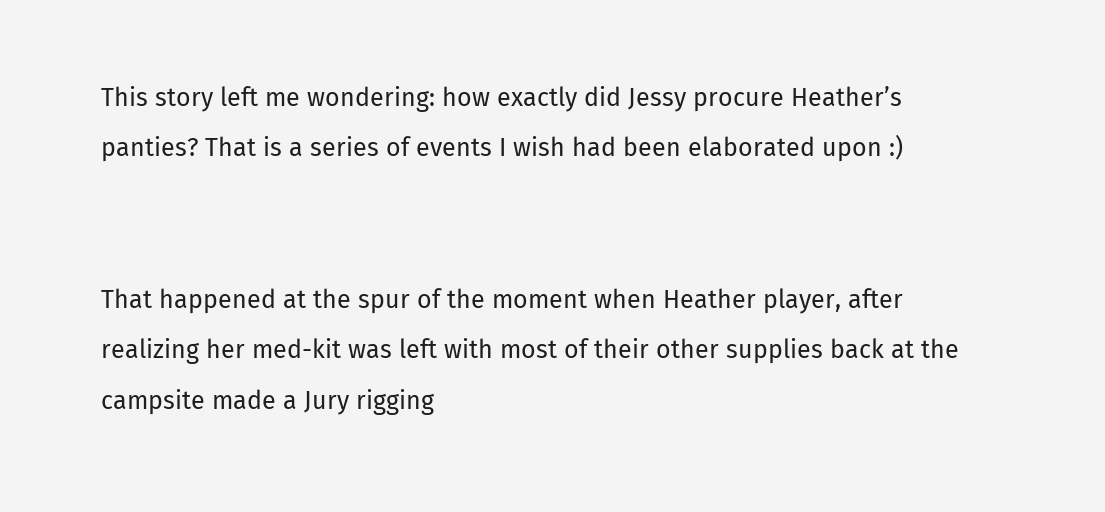This story left me wondering: how exactly did Jessy procure Heather’s panties? That is a series of events I wish had been elaborated upon :)


That happened at the spur of the moment when Heather player, after realizing her med-kit was left with most of their other supplies back at the campsite made a Jury rigging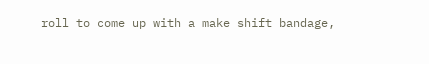roll to come up with a make shift bandage,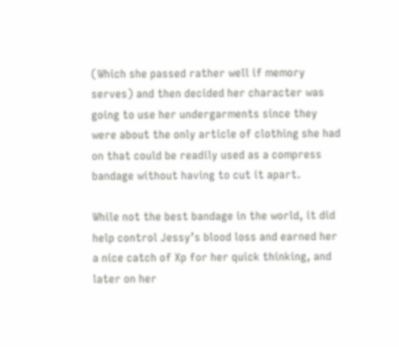(Which she passed rather well if memory serves) and then decided her character was going to use her undergarments since they were about the only article of clothing she had on that could be readily used as a compress bandage without having to cut it apart.

While not the best bandage in the world, it did help control Jessy’s blood loss and earned her a nice catch of Xp for her quick thinking, and later on her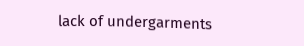lack of undergarments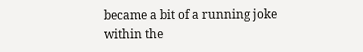became a bit of a running joke within the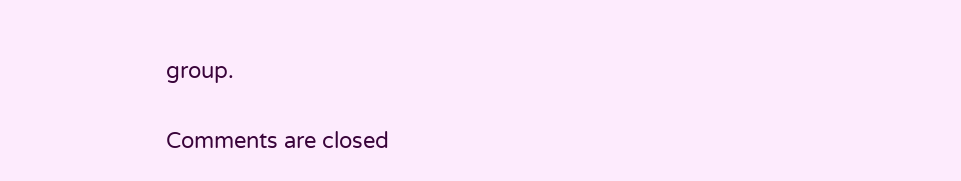group.

Comments are closed